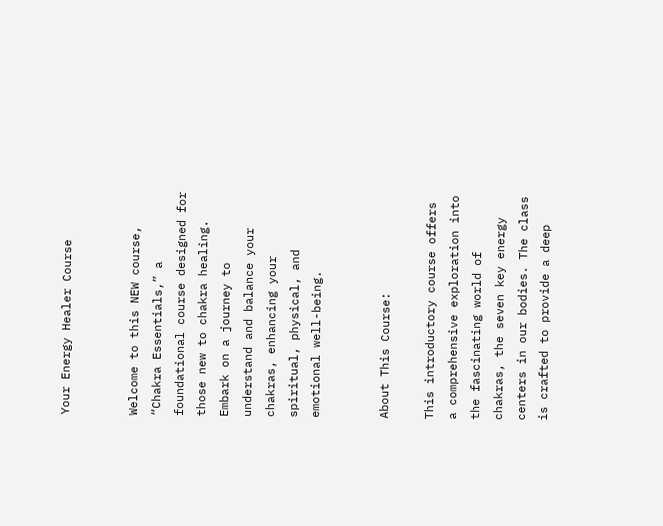Your Energy Healer Course


Welcome to this NEW course, “Chakra Essentials,” a foundational course designed for those new to chakra healing. Embark on a journey to understand and balance your chakras, enhancing your spiritual, physical, and emotional well-being.


About This Course:

This introductory course offers a comprehensive exploration into the fascinating world of chakras, the seven key energy centers in our bodies. The class is crafted to provide a deep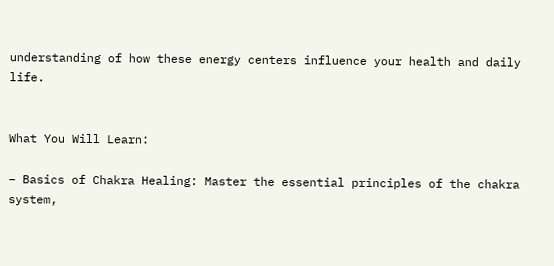understanding of how these energy centers influence your health and daily life.


What You Will Learn:

– Basics of Chakra Healing: Master the essential principles of the chakra system,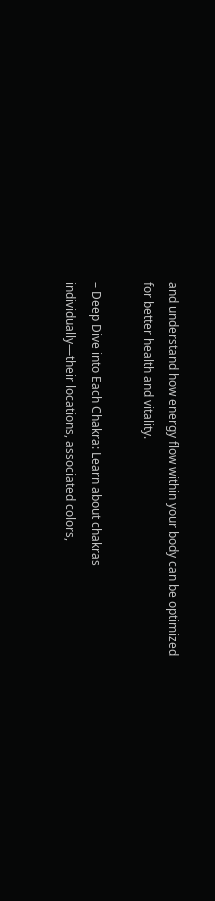and understand how energy flow within your body can be optimized for better health and vitality.

– Deep Dive into Each Chakra: Learn about chakras individually—their locations, associated colors,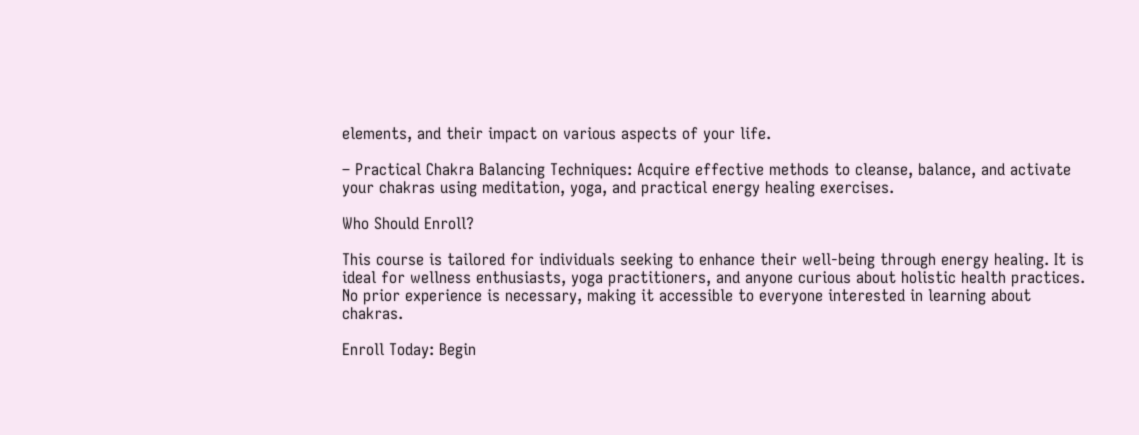elements, and their impact on various aspects of your life.

– Practical Chakra Balancing Techniques: Acquire effective methods to cleanse, balance, and activate your chakras using meditation, yoga, and practical energy healing exercises.

Who Should Enroll?

This course is tailored for individuals seeking to enhance their well-being through energy healing. It is ideal for wellness enthusiasts, yoga practitioners, and anyone curious about holistic health practices. No prior experience is necessary, making it accessible to everyone interested in learning about chakras.

Enroll Today: Begin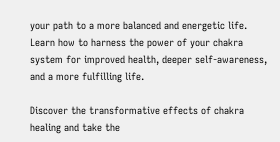your path to a more balanced and energetic life. Learn how to harness the power of your chakra system for improved health, deeper self-awareness, and a more fulfilling life.

Discover the transformative effects of chakra healing and take the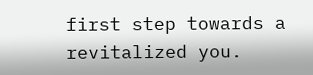first step towards a revitalized you.